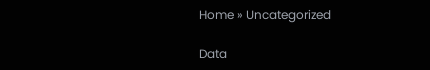Home » Uncategorized

Data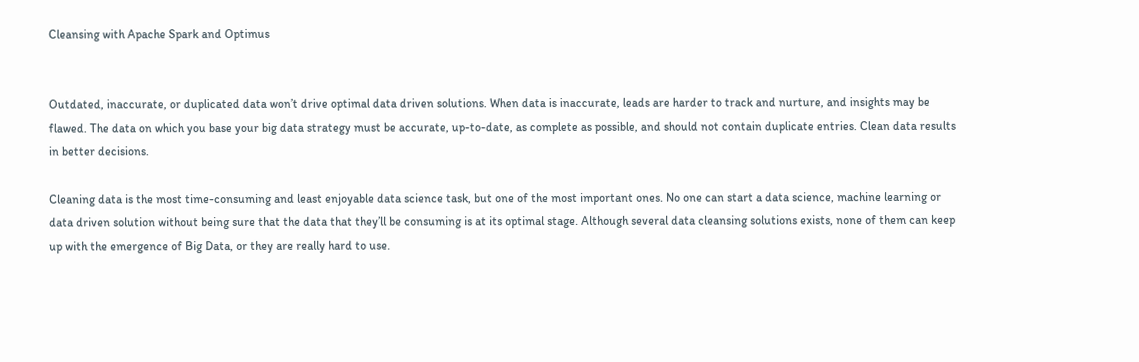Cleansing with Apache Spark and Optimus


Outdated, inaccurate, or duplicated data won’t drive optimal data driven solutions. When data is inaccurate, leads are harder to track and nurture, and insights may be flawed. The data on which you base your big data strategy must be accurate, up-to-date, as complete as possible, and should not contain duplicate entries. Clean data results in better decisions.

Cleaning data is the most time-consuming and least enjoyable data science task, but one of the most important ones. No one can start a data science, machine learning or data driven solution without being sure that the data that they’ll be consuming is at its optimal stage. Although several data cleansing solutions exists, none of them can keep up with the emergence of Big Data, or they are really hard to use.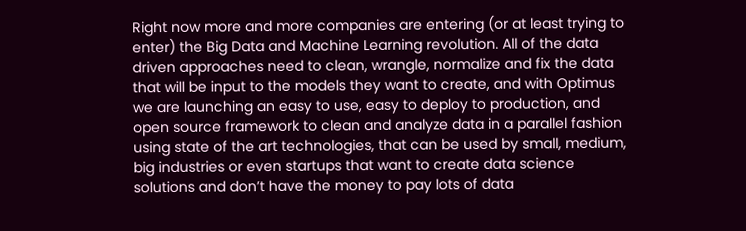Right now more and more companies are entering (or at least trying to enter) the Big Data and Machine Learning revolution. All of the data driven approaches need to clean, wrangle, normalize and fix the data that will be input to the models they want to create, and with Optimus we are launching an easy to use, easy to deploy to production, and open source framework to clean and analyze data in a parallel fashion using state of the art technologies, that can be used by small, medium, big industries or even startups that want to create data science solutions and don’t have the money to pay lots of data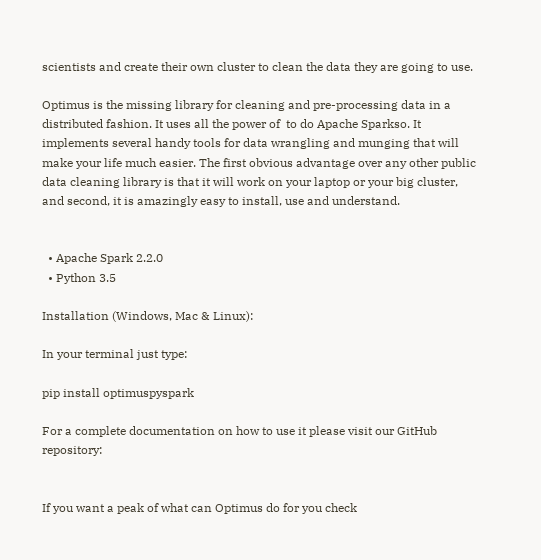scientists and create their own cluster to clean the data they are going to use.

Optimus is the missing library for cleaning and pre-processing data in a distributed fashion. It uses all the power of  to do Apache Sparkso. It implements several handy tools for data wrangling and munging that will make your life much easier. The first obvious advantage over any other public data cleaning library is that it will work on your laptop or your big cluster, and second, it is amazingly easy to install, use and understand.


  • Apache Spark 2.2.0
  • Python 3.5

Installation (Windows, Mac & Linux):

In your terminal just type:

pip install optimuspyspark

For a complete documentation on how to use it please visit our GitHub repository:


If you want a peak of what can Optimus do for you check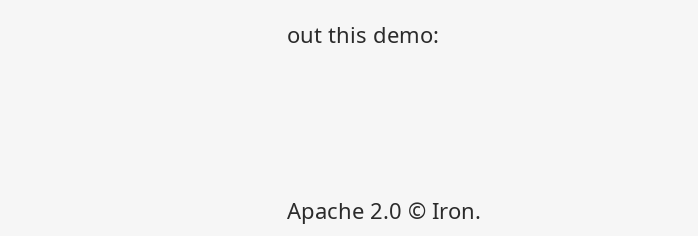out this demo:




Apache 2.0 © Iron.